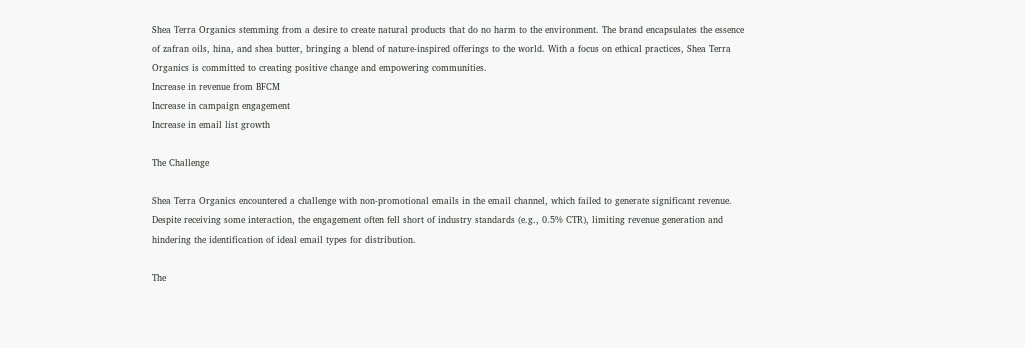Shea Terra Organics stemming from a desire to create natural products that do no harm to the environment. The brand encapsulates the essence of zafran oils, hina, and shea butter, bringing a blend of nature-inspired offerings to the world. With a focus on ethical practices, Shea Terra Organics is committed to creating positive change and empowering communities.
Increase in revenue from BFCM
Increase in campaign engagement
Increase in email list growth

The Challenge

Shea Terra Organics encountered a challenge with non-promotional emails in the email channel, which failed to generate significant revenue. Despite receiving some interaction, the engagement often fell short of industry standards (e.g., 0.5% CTR), limiting revenue generation and hindering the identification of ideal email types for distribution.

The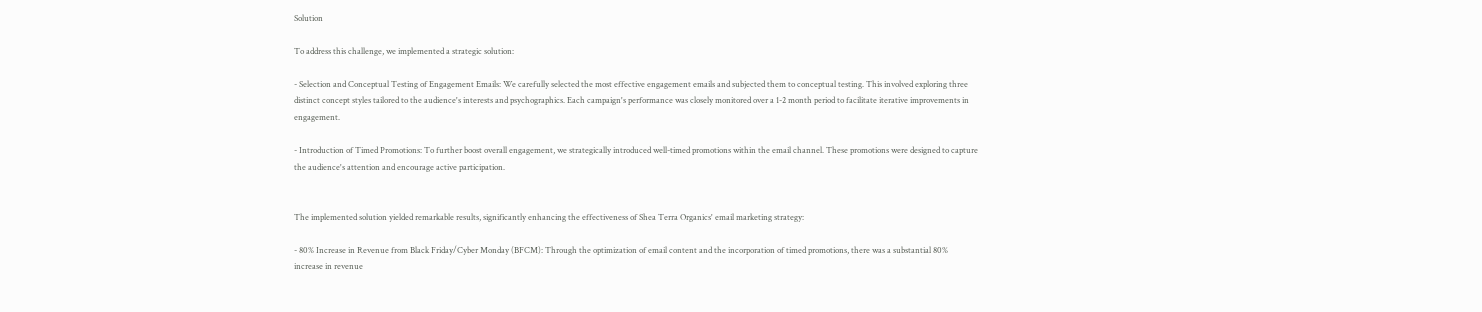Solution

To address this challenge, we implemented a strategic solution:

- Selection and Conceptual Testing of Engagement Emails: We carefully selected the most effective engagement emails and subjected them to conceptual testing. This involved exploring three distinct concept styles tailored to the audience's interests and psychographics. Each campaign's performance was closely monitored over a 1-2 month period to facilitate iterative improvements in engagement.

- Introduction of Timed Promotions: To further boost overall engagement, we strategically introduced well-timed promotions within the email channel. These promotions were designed to capture the audience's attention and encourage active participation.


The implemented solution yielded remarkable results, significantly enhancing the effectiveness of Shea Terra Organics' email marketing strategy:

- 80% Increase in Revenue from Black Friday/Cyber Monday (BFCM): Through the optimization of email content and the incorporation of timed promotions, there was a substantial 80% increase in revenue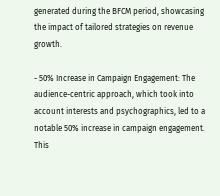generated during the BFCM period, showcasing the impact of tailored strategies on revenue growth.

- 50% Increase in Campaign Engagement: The audience-centric approach, which took into account interests and psychographics, led to a notable 50% increase in campaign engagement. This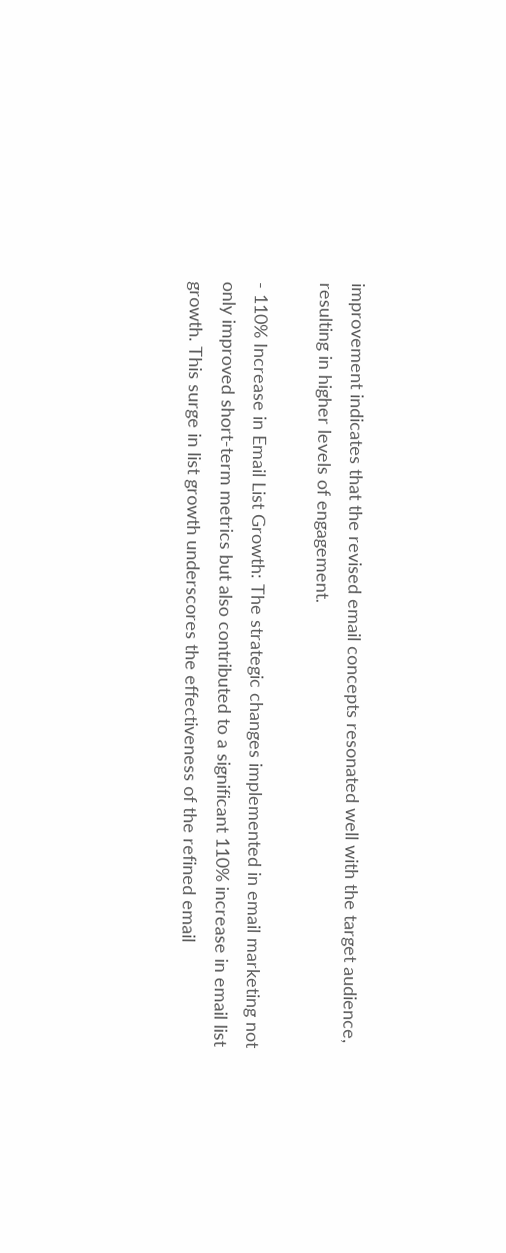improvement indicates that the revised email concepts resonated well with the target audience, resulting in higher levels of engagement.

- 110% Increase in Email List Growth: The strategic changes implemented in email marketing not only improved short-term metrics but also contributed to a significant 110% increase in email list growth. This surge in list growth underscores the effectiveness of the refined email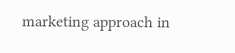marketing approach in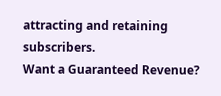attracting and retaining subscribers.
Want a Guaranteed Revenue?